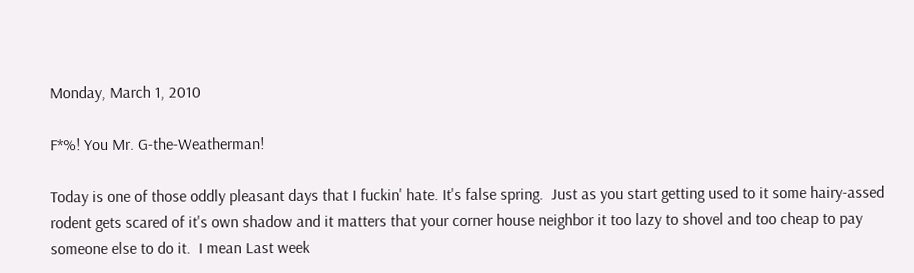Monday, March 1, 2010

F*%! You Mr. G-the-Weatherman!

Today is one of those oddly pleasant days that I fuckin' hate. It's false spring.  Just as you start getting used to it some hairy-assed rodent gets scared of it's own shadow and it matters that your corner house neighbor it too lazy to shovel and too cheap to pay someone else to do it.  I mean Last week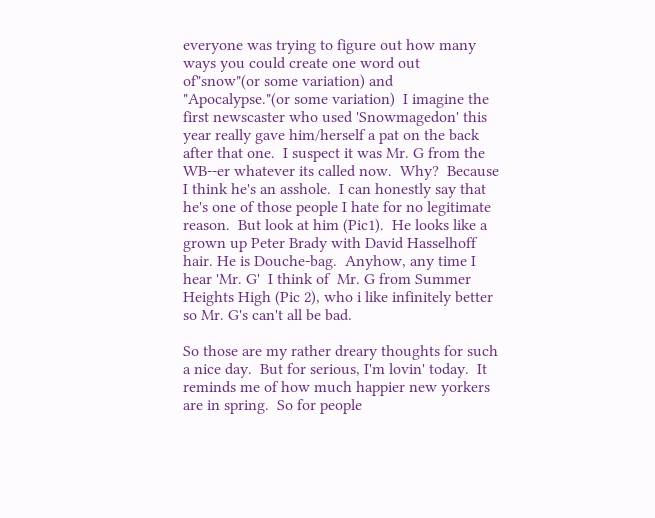everyone was trying to figure out how many ways you could create one word out of"snow"(or some variation) and "Apocalypse."(or some variation)  I imagine the first newscaster who used 'Snowmagedon' this year really gave him/herself a pat on the back after that one.  I suspect it was Mr. G from the WB--er whatever its called now.  Why?  Because I think he's an asshole.  I can honestly say that he's one of those people I hate for no legitimate reason.  But look at him (Pic1).  He looks like a grown up Peter Brady with David Hasselhoff hair. He is Douche-bag.  Anyhow, any time I hear 'Mr. G'  I think of  Mr. G from Summer Heights High (Pic 2), who i like infinitely better so Mr. G's can't all be bad.

So those are my rather dreary thoughts for such a nice day.  But for serious, I'm lovin' today.  It reminds me of how much happier new yorkers are in spring.  So for people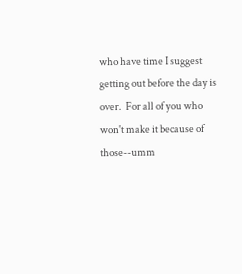who have time I suggest getting out before the day is over.  For all of you who won't make it because of those--umm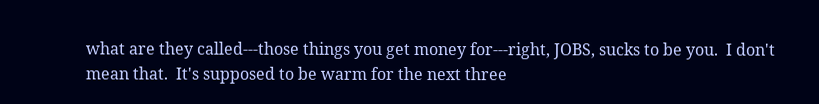what are they called---those things you get money for---right, JOBS, sucks to be you.  I don't mean that.  It's supposed to be warm for the next three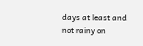days at least and not rainy on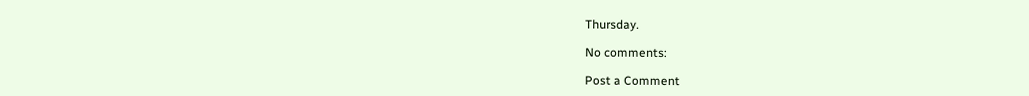Thursday.

No comments:

Post a Comment